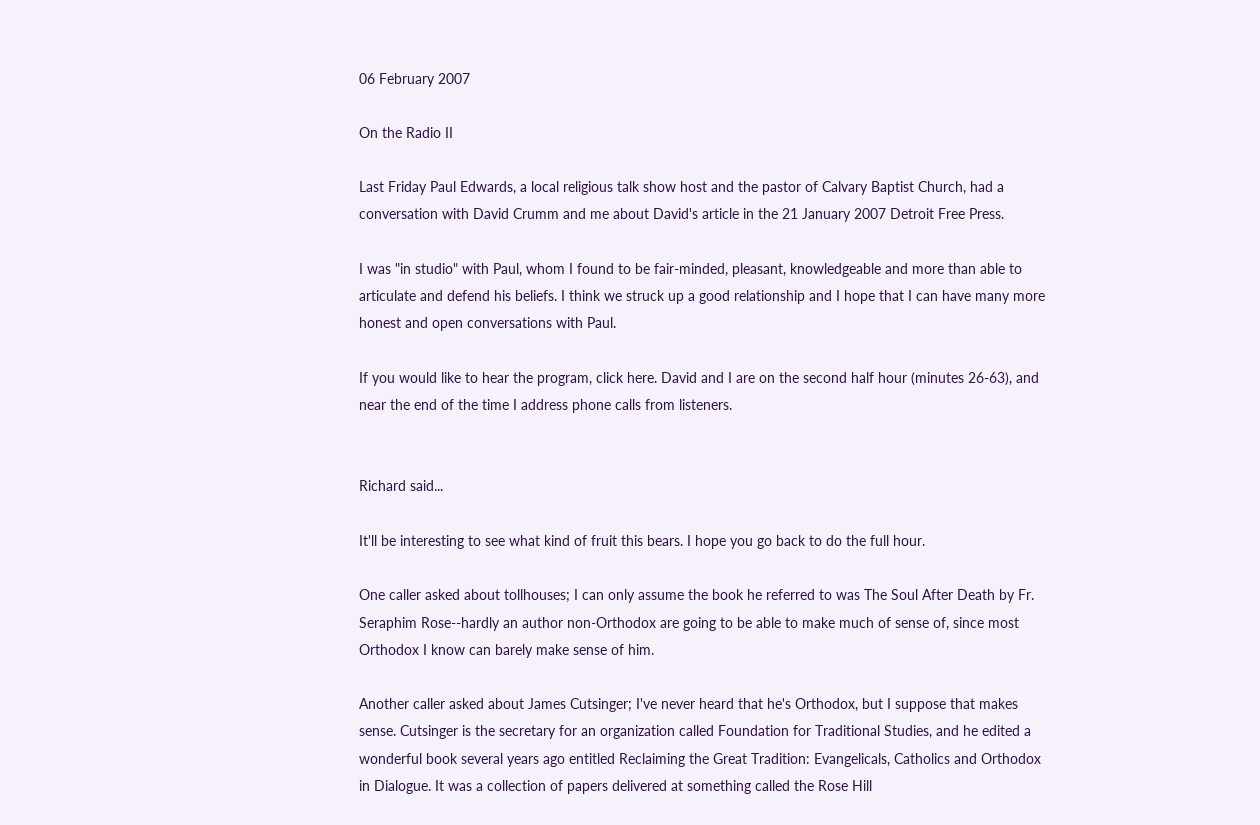06 February 2007

On the Radio II

Last Friday Paul Edwards, a local religious talk show host and the pastor of Calvary Baptist Church, had a conversation with David Crumm and me about David's article in the 21 January 2007 Detroit Free Press.

I was "in studio" with Paul, whom I found to be fair-minded, pleasant, knowledgeable and more than able to articulate and defend his beliefs. I think we struck up a good relationship and I hope that I can have many more honest and open conversations with Paul.

If you would like to hear the program, click here. David and I are on the second half hour (minutes 26-63), and near the end of the time I address phone calls from listeners.


Richard said...

It'll be interesting to see what kind of fruit this bears. I hope you go back to do the full hour.

One caller asked about tollhouses; I can only assume the book he referred to was The Soul After Death by Fr. Seraphim Rose--hardly an author non-Orthodox are going to be able to make much of sense of, since most Orthodox I know can barely make sense of him.

Another caller asked about James Cutsinger; I've never heard that he's Orthodox, but I suppose that makes sense. Cutsinger is the secretary for an organization called Foundation for Traditional Studies, and he edited a wonderful book several years ago entitled Reclaiming the Great Tradition: Evangelicals, Catholics and Orthodox in Dialogue. It was a collection of papers delivered at something called the Rose Hill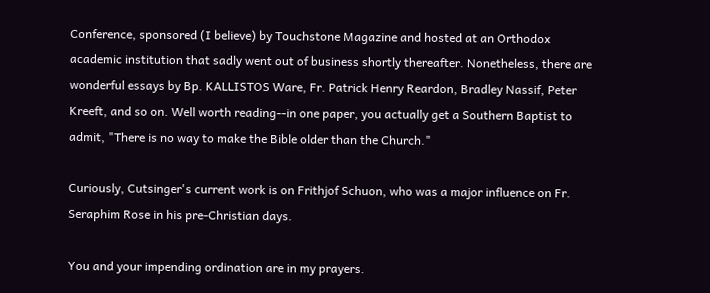Conference, sponsored (I believe) by Touchstone Magazine and hosted at an Orthodox academic institution that sadly went out of business shortly thereafter. Nonetheless, there are wonderful essays by Bp. KALLISTOS Ware, Fr. Patrick Henry Reardon, Bradley Nassif, Peter Kreeft, and so on. Well worth reading--in one paper, you actually get a Southern Baptist to admit, "There is no way to make the Bible older than the Church."

Curiously, Cutsinger's current work is on Frithjof Schuon, who was a major influence on Fr. Seraphim Rose in his pre-Christian days.

You and your impending ordination are in my prayers.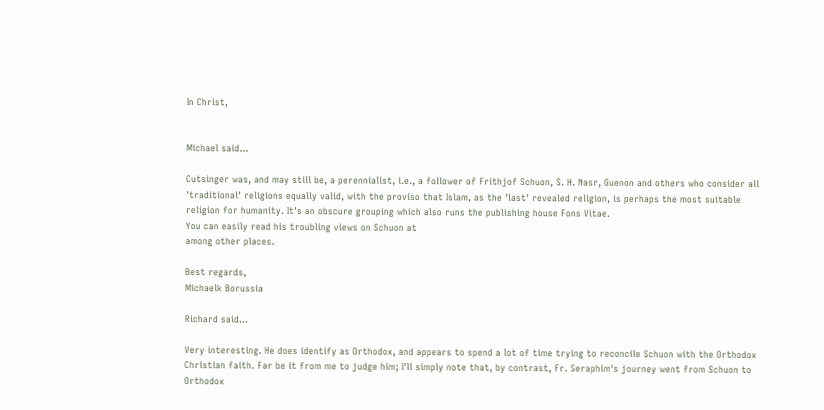In Christ,


Michael said...

Cutsinger was, and may still be, a perennialist, i.e., a follower of Frithjof Schuon, S. H. Nasr, Guenon and others who consider all 'traditional' religions equally valid, with the proviso that Islam, as the 'last' revealed religion, is perhaps the most suitable religion for humanity. It's an obscure grouping which also runs the publishing house Fons Vitae.
You can easily read his troubling views on Schuon at
among other places.

Best regards,
Michaelk Borussia

Richard said...

Very interesting. He does identify as Orthodox, and appears to spend a lot of time trying to reconcile Schuon with the Orthodox Christian faith. Far be it from me to judge him; I'll simply note that, by contrast, Fr. Seraphim's journey went from Schuon to Orthodox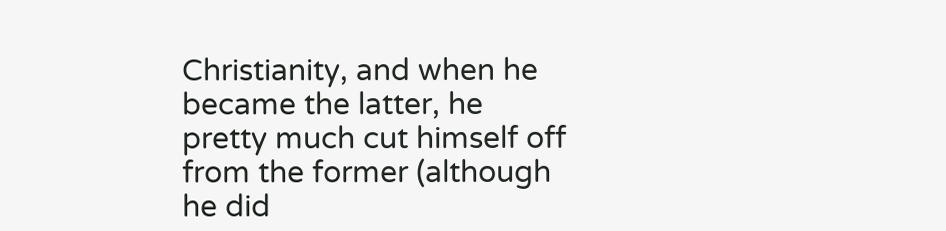Christianity, and when he became the latter, he pretty much cut himself off from the former (although he did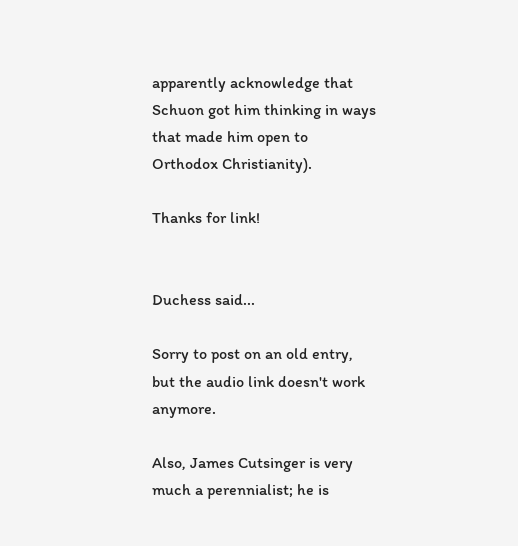apparently acknowledge that Schuon got him thinking in ways that made him open to Orthodox Christianity).

Thanks for link!


Duchess said...

Sorry to post on an old entry, but the audio link doesn't work anymore.

Also, James Cutsinger is very much a perennialist; he is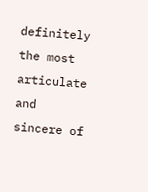definitely the most articulate and sincere of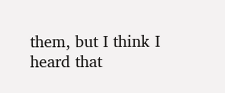them, but I think I heard that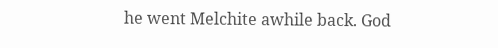he went Melchite awhile back. God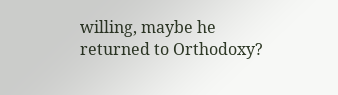willing, maybe he returned to Orthodoxy?